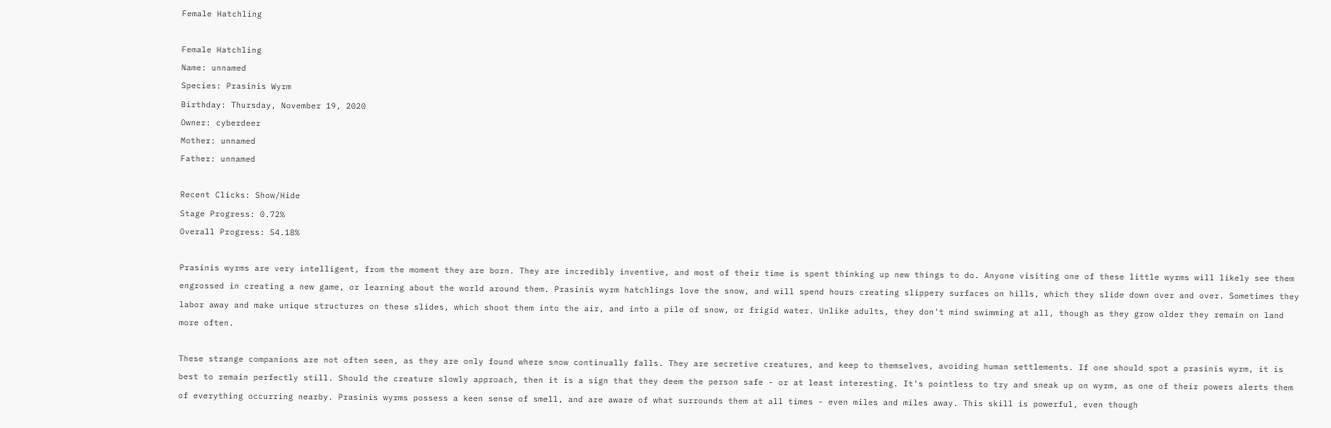Female Hatchling

Female Hatchling
Name: unnamed
Species: Prasinis Wyrm
Birthday: Thursday, November 19, 2020
Owner: cyberdeer
Mother: unnamed
Father: unnamed

Recent Clicks: Show/Hide
Stage Progress: 0.72%
Overall Progress: 54.18%

Prasinis wyrms are very intelligent, from the moment they are born. They are incredibly inventive, and most of their time is spent thinking up new things to do. Anyone visiting one of these little wyrms will likely see them engrossed in creating a new game, or learning about the world around them. Prasinis wyrm hatchlings love the snow, and will spend hours creating slippery surfaces on hills, which they slide down over and over. Sometimes they labor away and make unique structures on these slides, which shoot them into the air, and into a pile of snow, or frigid water. Unlike adults, they don't mind swimming at all, though as they grow older they remain on land more often.

These strange companions are not often seen, as they are only found where snow continually falls. They are secretive creatures, and keep to themselves, avoiding human settlements. If one should spot a prasinis wyrm, it is best to remain perfectly still. Should the creature slowly approach, then it is a sign that they deem the person safe - or at least interesting. It's pointless to try and sneak up on wyrm, as one of their powers alerts them of everything occurring nearby. Prasinis wyrms possess a keen sense of smell, and are aware of what surrounds them at all times - even miles and miles away. This skill is powerful, even though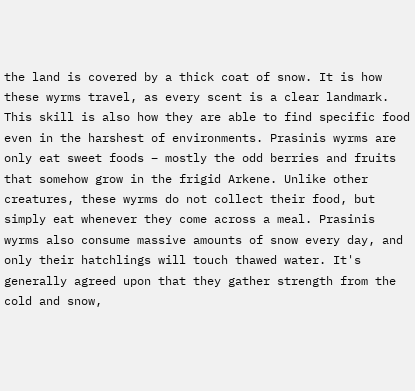the land is covered by a thick coat of snow. It is how these wyrms travel, as every scent is a clear landmark. This skill is also how they are able to find specific food even in the harshest of environments. Prasinis wyrms are only eat sweet foods – mostly the odd berries and fruits that somehow grow in the frigid Arkene. Unlike other creatures, these wyrms do not collect their food, but simply eat whenever they come across a meal. Prasinis wyrms also consume massive amounts of snow every day, and only their hatchlings will touch thawed water. It's generally agreed upon that they gather strength from the cold and snow,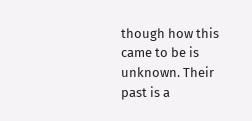though how this came to be is unknown. Their past is a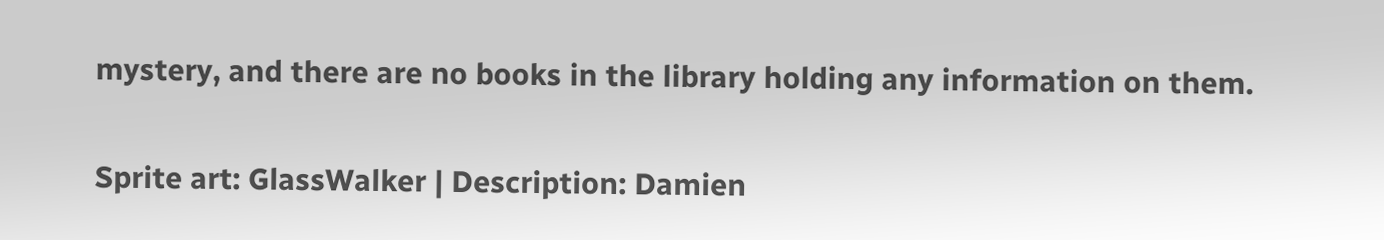mystery, and there are no books in the library holding any information on them.

Sprite art: GlassWalker | Description: Damien